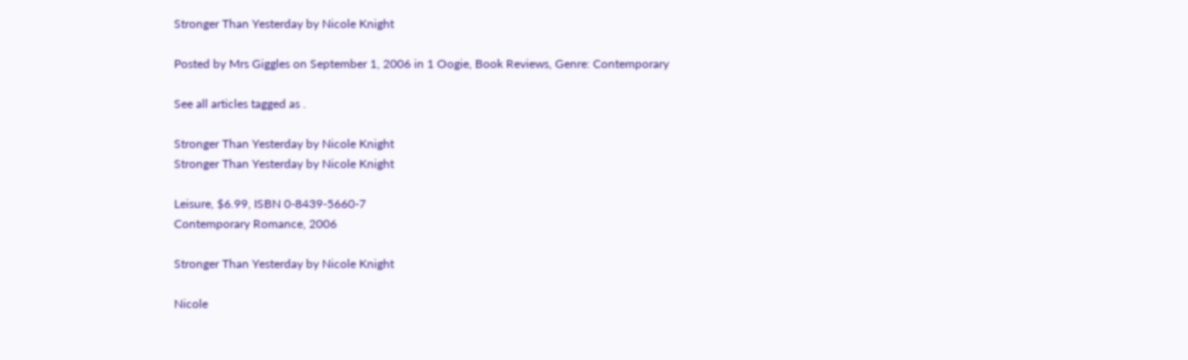Stronger Than Yesterday by Nicole Knight

Posted by Mrs Giggles on September 1, 2006 in 1 Oogie, Book Reviews, Genre: Contemporary

See all articles tagged as .

Stronger Than Yesterday by Nicole Knight
Stronger Than Yesterday by Nicole Knight

Leisure, $6.99, ISBN 0-8439-5660-7
Contemporary Romance, 2006

Stronger Than Yesterday by Nicole Knight

Nicole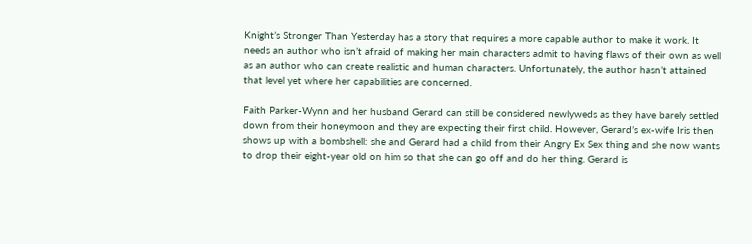Knight’s Stronger Than Yesterday has a story that requires a more capable author to make it work. It needs an author who isn’t afraid of making her main characters admit to having flaws of their own as well as an author who can create realistic and human characters. Unfortunately, the author hasn’t attained that level yet where her capabilities are concerned.

Faith Parker-Wynn and her husband Gerard can still be considered newlyweds as they have barely settled down from their honeymoon and they are expecting their first child. However, Gerard’s ex-wife Iris then shows up with a bombshell: she and Gerard had a child from their Angry Ex Sex thing and she now wants to drop their eight-year old on him so that she can go off and do her thing. Gerard is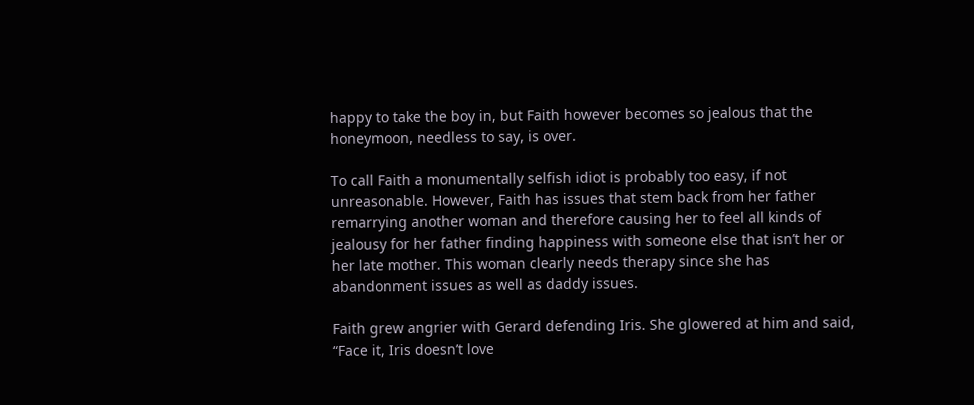happy to take the boy in, but Faith however becomes so jealous that the honeymoon, needless to say, is over.

To call Faith a monumentally selfish idiot is probably too easy, if not unreasonable. However, Faith has issues that stem back from her father remarrying another woman and therefore causing her to feel all kinds of jealousy for her father finding happiness with someone else that isn’t her or her late mother. This woman clearly needs therapy since she has abandonment issues as well as daddy issues.

Faith grew angrier with Gerard defending Iris. She glowered at him and said, “Face it, Iris doesn’t love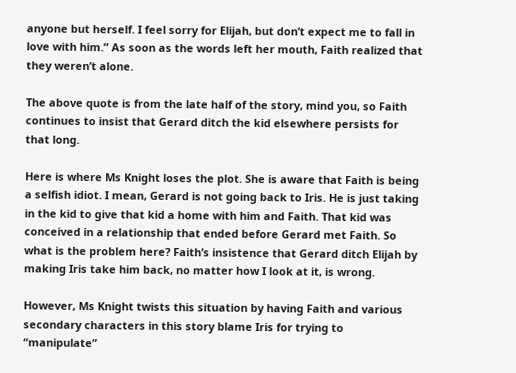anyone but herself. I feel sorry for Elijah, but don’t expect me to fall in love with him.” As soon as the words left her mouth, Faith realized that they weren’t alone.

The above quote is from the late half of the story, mind you, so Faith continues to insist that Gerard ditch the kid elsewhere persists for that long.

Here is where Ms Knight loses the plot. She is aware that Faith is being a selfish idiot. I mean, Gerard is not going back to Iris. He is just taking in the kid to give that kid a home with him and Faith. That kid was conceived in a relationship that ended before Gerard met Faith. So what is the problem here? Faith’s insistence that Gerard ditch Elijah by making Iris take him back, no matter how I look at it, is wrong.

However, Ms Knight twists this situation by having Faith and various secondary characters in this story blame Iris for trying to “manipulate”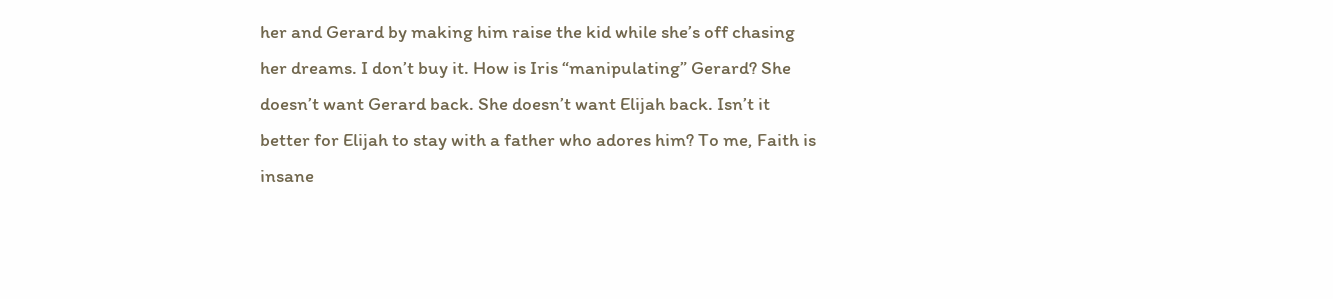her and Gerard by making him raise the kid while she’s off chasing her dreams. I don’t buy it. How is Iris “manipulating” Gerard? She doesn’t want Gerard back. She doesn’t want Elijah back. Isn’t it better for Elijah to stay with a father who adores him? To me, Faith is insane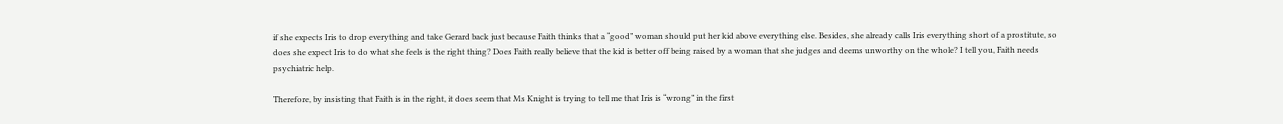if she expects Iris to drop everything and take Gerard back just because Faith thinks that a “good” woman should put her kid above everything else. Besides, she already calls Iris everything short of a prostitute, so does she expect Iris to do what she feels is the right thing? Does Faith really believe that the kid is better off being raised by a woman that she judges and deems unworthy on the whole? I tell you, Faith needs psychiatric help.

Therefore, by insisting that Faith is in the right, it does seem that Ms Knight is trying to tell me that Iris is “wrong” in the first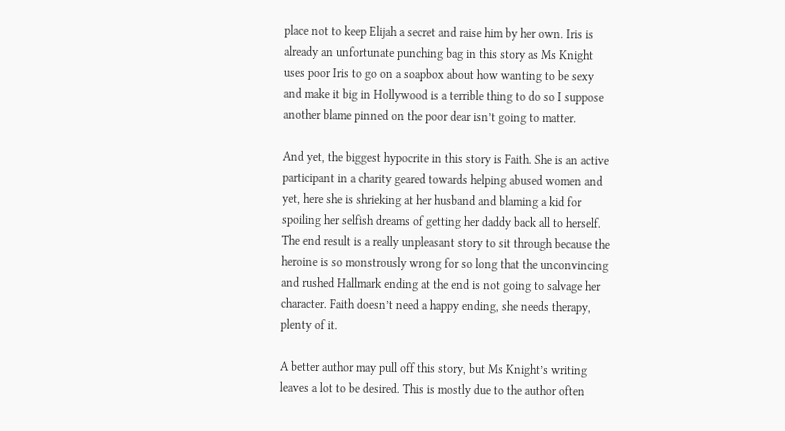place not to keep Elijah a secret and raise him by her own. Iris is already an unfortunate punching bag in this story as Ms Knight uses poor Iris to go on a soapbox about how wanting to be sexy and make it big in Hollywood is a terrible thing to do so I suppose another blame pinned on the poor dear isn’t going to matter.

And yet, the biggest hypocrite in this story is Faith. She is an active participant in a charity geared towards helping abused women and yet, here she is shrieking at her husband and blaming a kid for spoiling her selfish dreams of getting her daddy back all to herself. The end result is a really unpleasant story to sit through because the heroine is so monstrously wrong for so long that the unconvincing and rushed Hallmark ending at the end is not going to salvage her character. Faith doesn’t need a happy ending, she needs therapy, plenty of it.

A better author may pull off this story, but Ms Knight’s writing leaves a lot to be desired. This is mostly due to the author often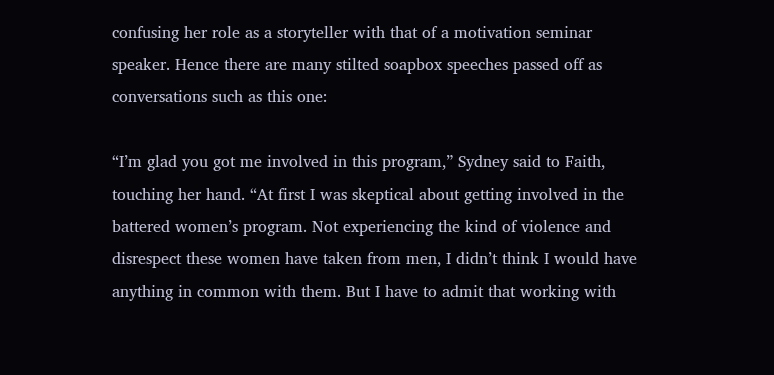confusing her role as a storyteller with that of a motivation seminar speaker. Hence there are many stilted soapbox speeches passed off as conversations such as this one:

“I’m glad you got me involved in this program,” Sydney said to Faith, touching her hand. “At first I was skeptical about getting involved in the battered women’s program. Not experiencing the kind of violence and disrespect these women have taken from men, I didn’t think I would have anything in common with them. But I have to admit that working with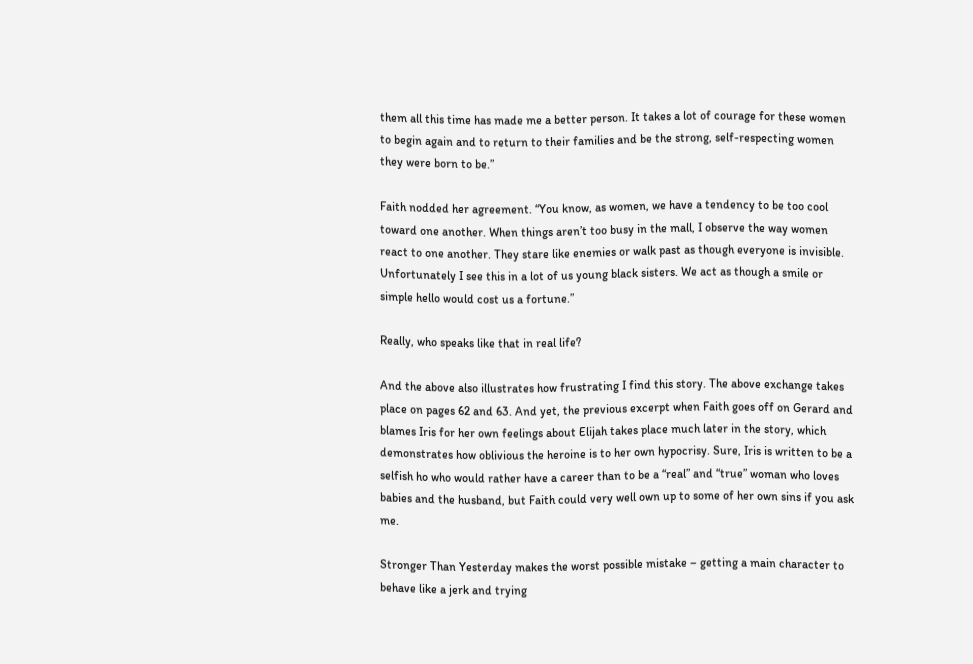them all this time has made me a better person. It takes a lot of courage for these women to begin again and to return to their families and be the strong, self-respecting women they were born to be.”

Faith nodded her agreement. “You know, as women, we have a tendency to be too cool toward one another. When things aren’t too busy in the mall, I observe the way women react to one another. They stare like enemies or walk past as though everyone is invisible. Unfortunately I see this in a lot of us young black sisters. We act as though a smile or simple hello would cost us a fortune.”

Really, who speaks like that in real life?

And the above also illustrates how frustrating I find this story. The above exchange takes place on pages 62 and 63. And yet, the previous excerpt when Faith goes off on Gerard and blames Iris for her own feelings about Elijah takes place much later in the story, which demonstrates how oblivious the heroine is to her own hypocrisy. Sure, Iris is written to be a selfish ho who would rather have a career than to be a “real” and “true” woman who loves babies and the husband, but Faith could very well own up to some of her own sins if you ask me.

Stronger Than Yesterday makes the worst possible mistake – getting a main character to behave like a jerk and trying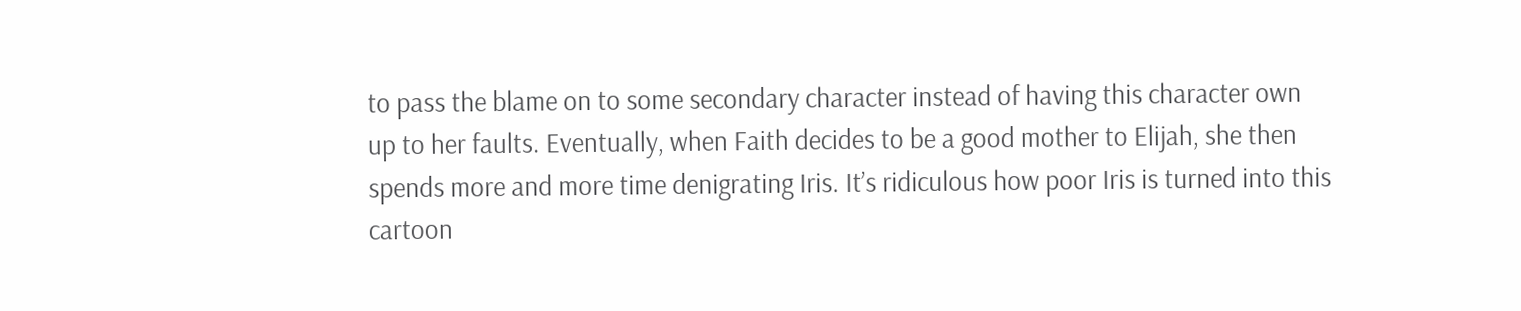to pass the blame on to some secondary character instead of having this character own up to her faults. Eventually, when Faith decides to be a good mother to Elijah, she then spends more and more time denigrating Iris. It’s ridiculous how poor Iris is turned into this cartoon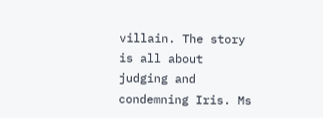villain. The story is all about judging and condemning Iris. Ms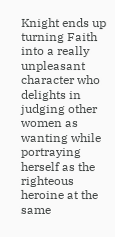Knight ends up turning Faith into a really unpleasant character who delights in judging other women as wanting while portraying herself as the righteous heroine at the same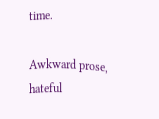time.

Awkward prose, hateful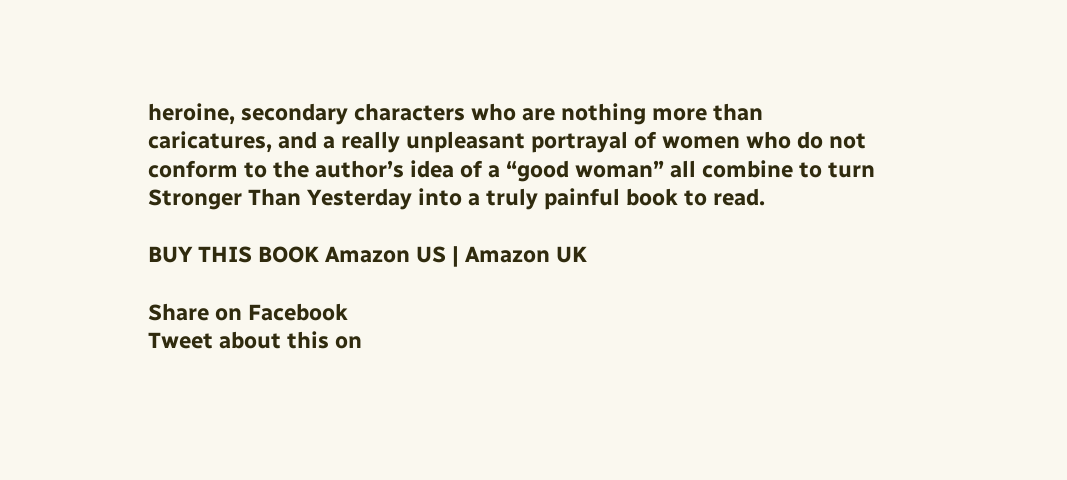heroine, secondary characters who are nothing more than caricatures, and a really unpleasant portrayal of women who do not conform to the author’s idea of a “good woman” all combine to turn Stronger Than Yesterday into a truly painful book to read.

BUY THIS BOOK Amazon US | Amazon UK

Share on Facebook
Tweet about this on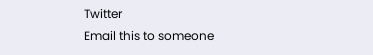Twitter
Email this to someone